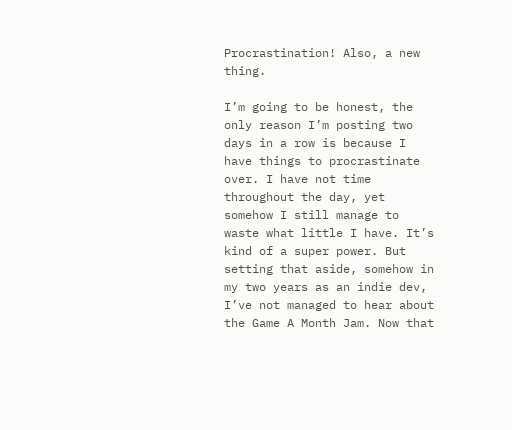Procrastination! Also, a new thing.

I’m going to be honest, the only reason I’m posting two days in a row is because I have things to procrastinate over. I have not time throughout the day, yet somehow I still manage to waste what little I have. It’s kind of a super power. But setting that aside, somehow in my two years as an indie dev, I’ve not managed to hear about the Game A Month Jam. Now that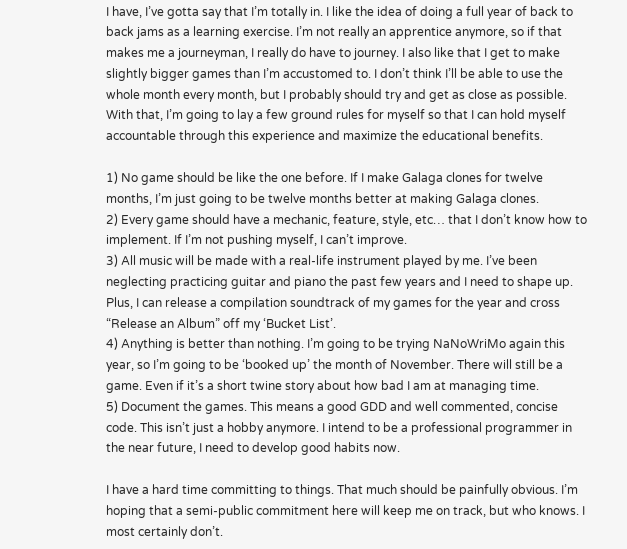I have, I’ve gotta say that I’m totally in. I like the idea of doing a full year of back to back jams as a learning exercise. I’m not really an apprentice anymore, so if that makes me a journeyman, I really do have to journey. I also like that I get to make slightly bigger games than I’m accustomed to. I don’t think I’ll be able to use the whole month every month, but I probably should try and get as close as possible. With that, I’m going to lay a few ground rules for myself so that I can hold myself accountable through this experience and maximize the educational benefits.

1) No game should be like the one before. If I make Galaga clones for twelve months, I’m just going to be twelve months better at making Galaga clones.
2) Every game should have a mechanic, feature, style, etc… that I don’t know how to implement. If I’m not pushing myself, I can’t improve.
3) All music will be made with a real-life instrument played by me. I’ve been neglecting practicing guitar and piano the past few years and I need to shape up. Plus, I can release a compilation soundtrack of my games for the year and cross “Release an Album” off my ‘Bucket List’.
4) Anything is better than nothing. I’m going to be trying NaNoWriMo again this year, so I’m going to be ‘booked up’ the month of November. There will still be a game. Even if it’s a short twine story about how bad I am at managing time.
5) Document the games. This means a good GDD and well commented, concise code. This isn’t just a hobby anymore. I intend to be a professional programmer in the near future, I need to develop good habits now.

I have a hard time committing to things. That much should be painfully obvious. I’m hoping that a semi-public commitment here will keep me on track, but who knows. I most certainly don’t.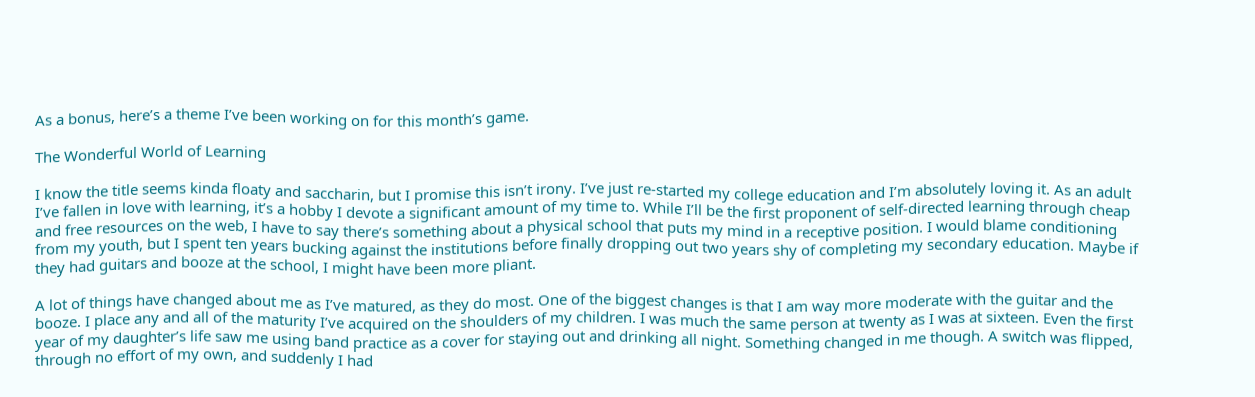As a bonus, here’s a theme I’ve been working on for this month’s game.

The Wonderful World of Learning

I know the title seems kinda floaty and saccharin, but I promise this isn’t irony. I’ve just re-started my college education and I’m absolutely loving it. As an adult I’ve fallen in love with learning, it’s a hobby I devote a significant amount of my time to. While I’ll be the first proponent of self-directed learning through cheap and free resources on the web, I have to say there’s something about a physical school that puts my mind in a receptive position. I would blame conditioning from my youth, but I spent ten years bucking against the institutions before finally dropping out two years shy of completing my secondary education. Maybe if they had guitars and booze at the school, I might have been more pliant.

A lot of things have changed about me as I’ve matured, as they do most. One of the biggest changes is that I am way more moderate with the guitar and the booze. I place any and all of the maturity I’ve acquired on the shoulders of my children. I was much the same person at twenty as I was at sixteen. Even the first year of my daughter’s life saw me using band practice as a cover for staying out and drinking all night. Something changed in me though. A switch was flipped, through no effort of my own, and suddenly I had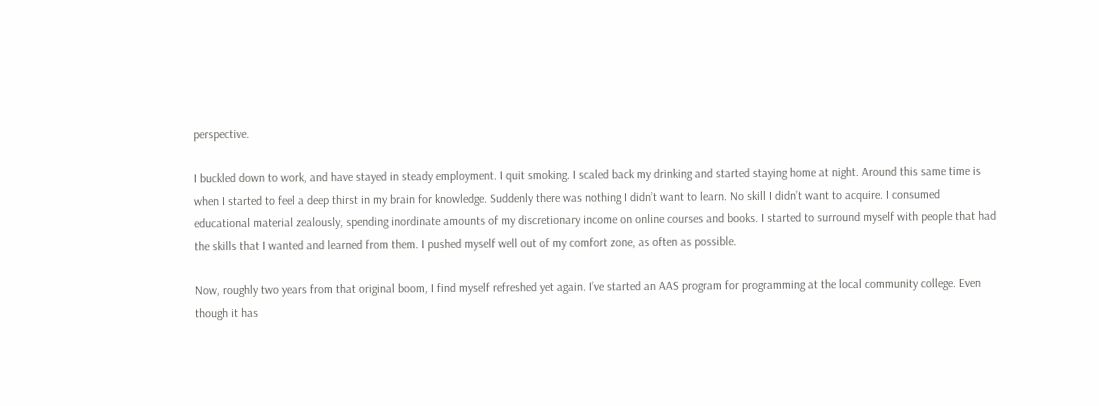perspective.

I buckled down to work, and have stayed in steady employment. I quit smoking. I scaled back my drinking and started staying home at night. Around this same time is when I started to feel a deep thirst in my brain for knowledge. Suddenly there was nothing I didn’t want to learn. No skill I didn’t want to acquire. I consumed educational material zealously, spending inordinate amounts of my discretionary income on online courses and books. I started to surround myself with people that had the skills that I wanted and learned from them. I pushed myself well out of my comfort zone, as often as possible.

Now, roughly two years from that original boom, I find myself refreshed yet again. I’ve started an AAS program for programming at the local community college. Even though it has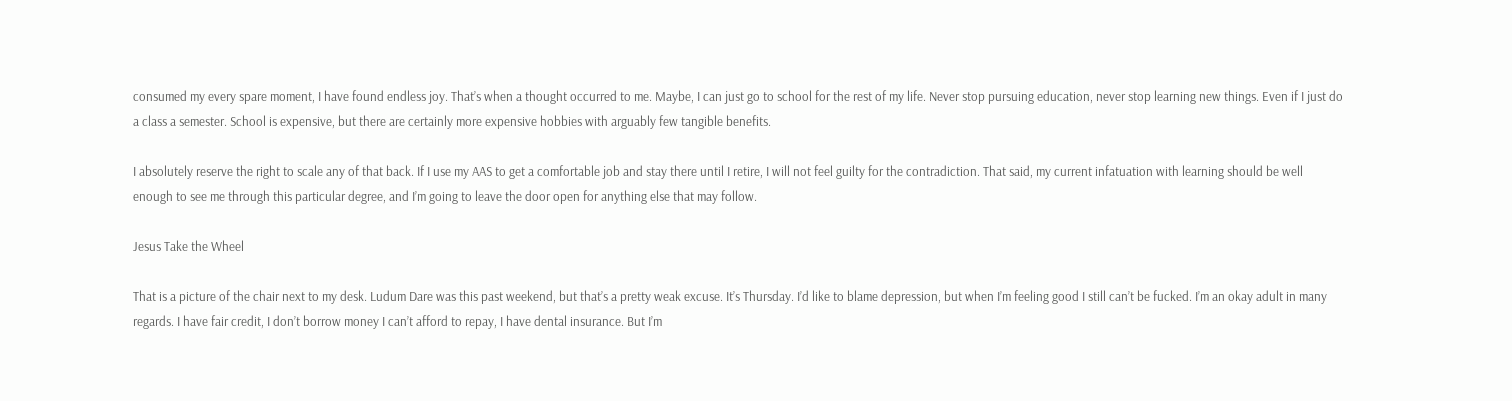consumed my every spare moment, I have found endless joy. That’s when a thought occurred to me. Maybe, I can just go to school for the rest of my life. Never stop pursuing education, never stop learning new things. Even if I just do a class a semester. School is expensive, but there are certainly more expensive hobbies with arguably few tangible benefits.

I absolutely reserve the right to scale any of that back. If I use my AAS to get a comfortable job and stay there until I retire, I will not feel guilty for the contradiction. That said, my current infatuation with learning should be well enough to see me through this particular degree, and I’m going to leave the door open for anything else that may follow.

Jesus Take the Wheel

That is a picture of the chair next to my desk. Ludum Dare was this past weekend, but that’s a pretty weak excuse. It’s Thursday. I’d like to blame depression, but when I’m feeling good I still can’t be fucked. I’m an okay adult in many regards. I have fair credit, I don’t borrow money I can’t afford to repay, I have dental insurance. But I’m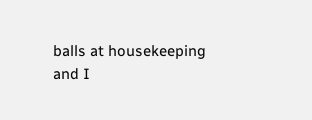balls at housekeeping and I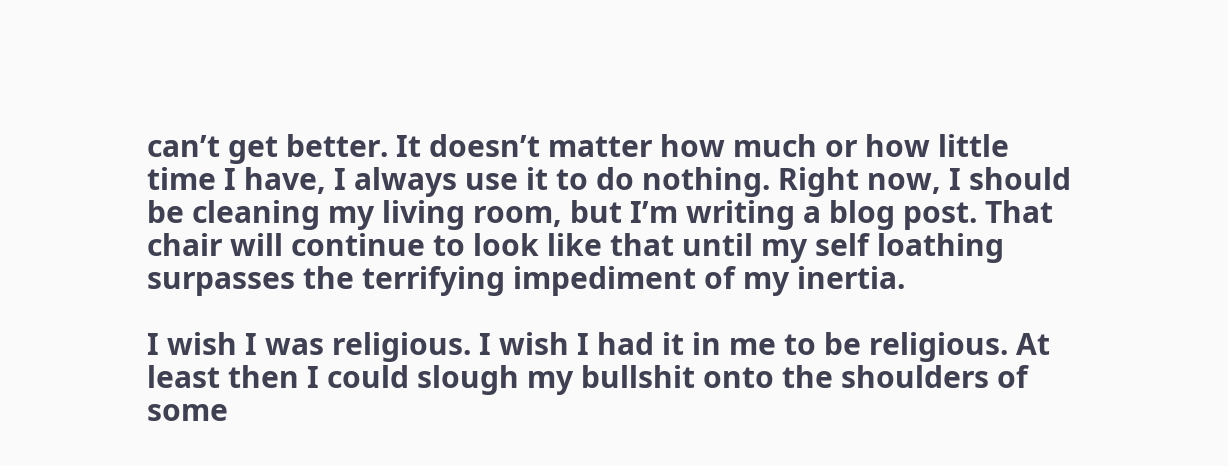can’t get better. It doesn’t matter how much or how little time I have, I always use it to do nothing. Right now, I should be cleaning my living room, but I’m writing a blog post. That chair will continue to look like that until my self loathing surpasses the terrifying impediment of my inertia.

I wish I was religious. I wish I had it in me to be religious. At least then I could slough my bullshit onto the shoulders of some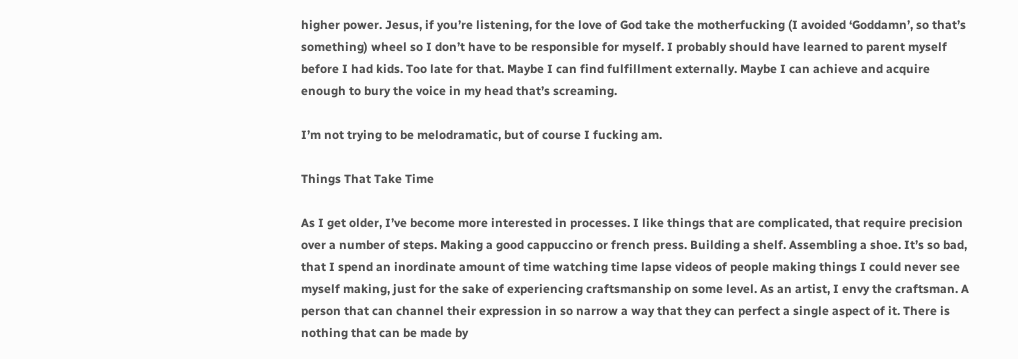higher power. Jesus, if you’re listening, for the love of God take the motherfucking (I avoided ‘Goddamn’, so that’s something) wheel so I don’t have to be responsible for myself. I probably should have learned to parent myself before I had kids. Too late for that. Maybe I can find fulfillment externally. Maybe I can achieve and acquire enough to bury the voice in my head that’s screaming.

I’m not trying to be melodramatic, but of course I fucking am.

Things That Take Time

As I get older, I’ve become more interested in processes. I like things that are complicated, that require precision over a number of steps. Making a good cappuccino or french press. Building a shelf. Assembling a shoe. It’s so bad, that I spend an inordinate amount of time watching time lapse videos of people making things I could never see myself making, just for the sake of experiencing craftsmanship on some level. As an artist, I envy the craftsman. A person that can channel their expression in so narrow a way that they can perfect a single aspect of it. There is nothing that can be made by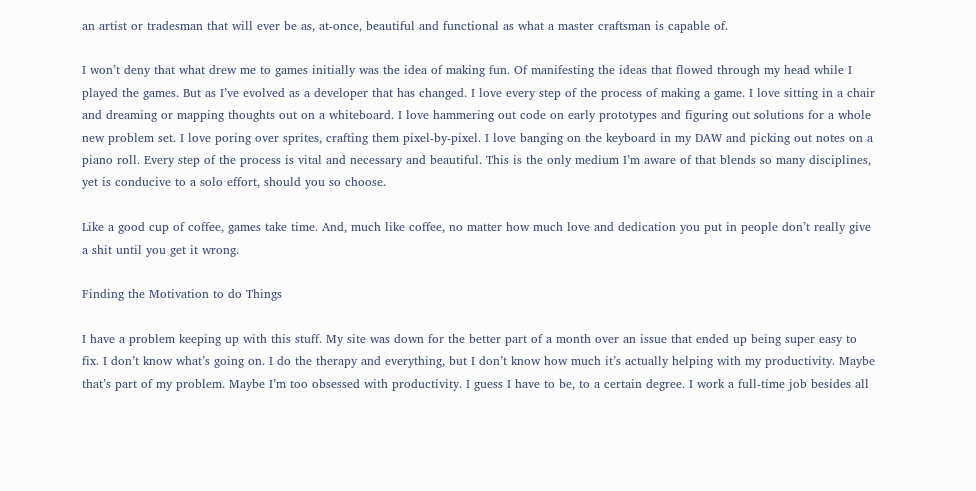an artist or tradesman that will ever be as, at-once, beautiful and functional as what a master craftsman is capable of.

I won’t deny that what drew me to games initially was the idea of making fun. Of manifesting the ideas that flowed through my head while I played the games. But as I’ve evolved as a developer that has changed. I love every step of the process of making a game. I love sitting in a chair and dreaming or mapping thoughts out on a whiteboard. I love hammering out code on early prototypes and figuring out solutions for a whole new problem set. I love poring over sprites, crafting them pixel-by-pixel. I love banging on the keyboard in my DAW and picking out notes on a piano roll. Every step of the process is vital and necessary and beautiful. This is the only medium I’m aware of that blends so many disciplines, yet is conducive to a solo effort, should you so choose.

Like a good cup of coffee, games take time. And, much like coffee, no matter how much love and dedication you put in people don’t really give a shit until you get it wrong.

Finding the Motivation to do Things

I have a problem keeping up with this stuff. My site was down for the better part of a month over an issue that ended up being super easy to fix. I don’t know what’s going on. I do the therapy and everything, but I don’t know how much it’s actually helping with my productivity. Maybe that’s part of my problem. Maybe I’m too obsessed with productivity. I guess I have to be, to a certain degree. I work a full-time job besides all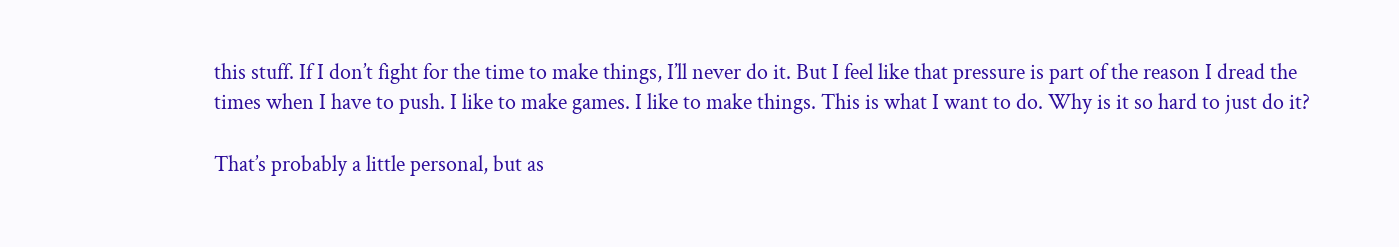this stuff. If I don’t fight for the time to make things, I’ll never do it. But I feel like that pressure is part of the reason I dread the times when I have to push. I like to make games. I like to make things. This is what I want to do. Why is it so hard to just do it?

That’s probably a little personal, but as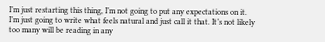I’m just restarting this thing, I’m not going to put any expectations on it. I’m just going to write what feels natural and just call it that. It’s not likely too many will be reading in any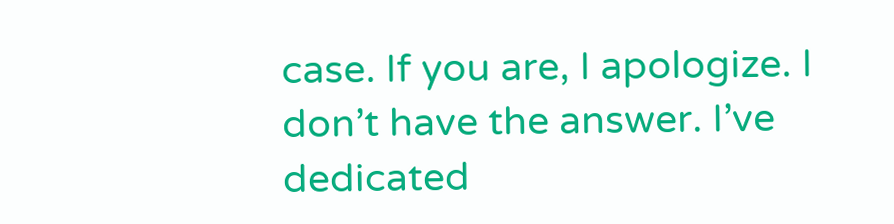case. If you are, I apologize. I don’t have the answer. I’ve dedicated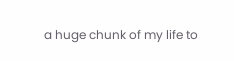a huge chunk of my life to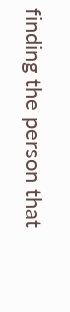finding the person that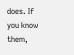does. If you know them,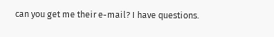can you get me their e-mail? I have questions.